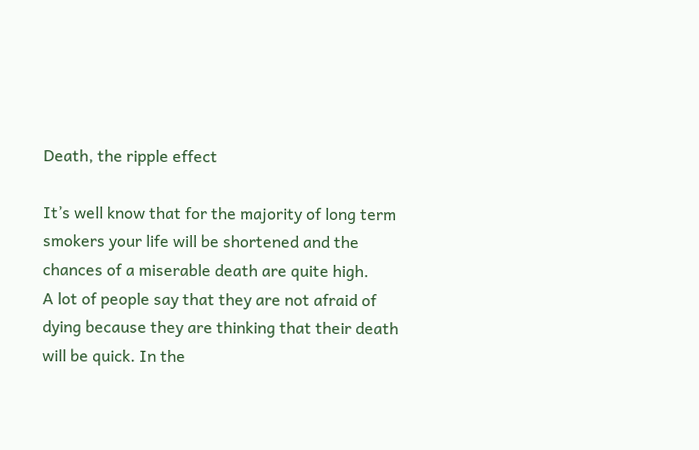Death, the ripple effect

It’s well know that for the majority of long term smokers your life will be shortened and the chances of a miserable death are quite high.
A lot of people say that they are not afraid of dying because they are thinking that their death will be quick. In the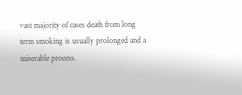vast majority of cases death from long term smoking is usually prolonged and a miserable process.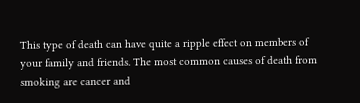This type of death can have quite a ripple effect on members of your family and friends. The most common causes of death from smoking are cancer and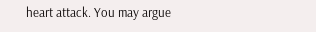heart attack. You may argue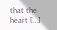that the heart […]